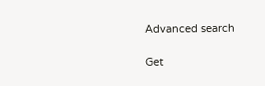Advanced search

Get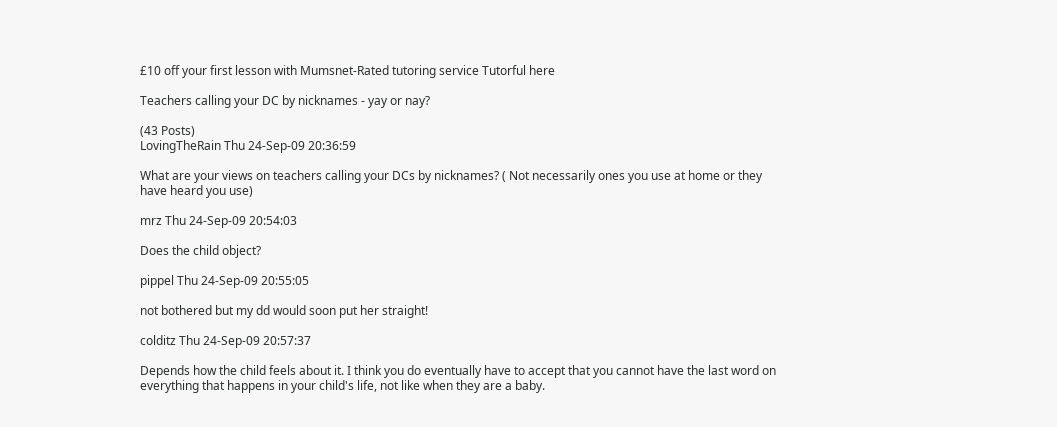£10 off your first lesson with Mumsnet-Rated tutoring service Tutorful here

Teachers calling your DC by nicknames - yay or nay?

(43 Posts)
LovingTheRain Thu 24-Sep-09 20:36:59

What are your views on teachers calling your DCs by nicknames? ( Not necessarily ones you use at home or they have heard you use)

mrz Thu 24-Sep-09 20:54:03

Does the child object?

pippel Thu 24-Sep-09 20:55:05

not bothered but my dd would soon put her straight!

colditz Thu 24-Sep-09 20:57:37

Depends how the child feels about it. I think you do eventually have to accept that you cannot have the last word on everything that happens in your child's life, not like when they are a baby.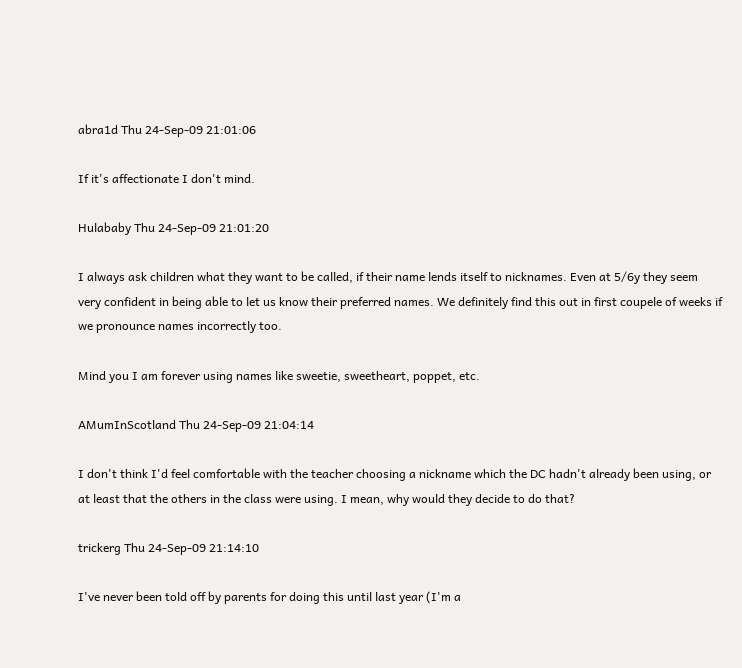abra1d Thu 24-Sep-09 21:01:06

If it's affectionate I don't mind.

Hulababy Thu 24-Sep-09 21:01:20

I always ask children what they want to be called, if their name lends itself to nicknames. Even at 5/6y they seem very confident in being able to let us know their preferred names. We definitely find this out in first coupele of weeks if we pronounce names incorrectly too.

Mind you I am forever using names like sweetie, sweetheart, poppet, etc.

AMumInScotland Thu 24-Sep-09 21:04:14

I don't think I'd feel comfortable with the teacher choosing a nickname which the DC hadn't already been using, or at least that the others in the class were using. I mean, why would they decide to do that?

trickerg Thu 24-Sep-09 21:14:10

I've never been told off by parents for doing this until last year (I'm a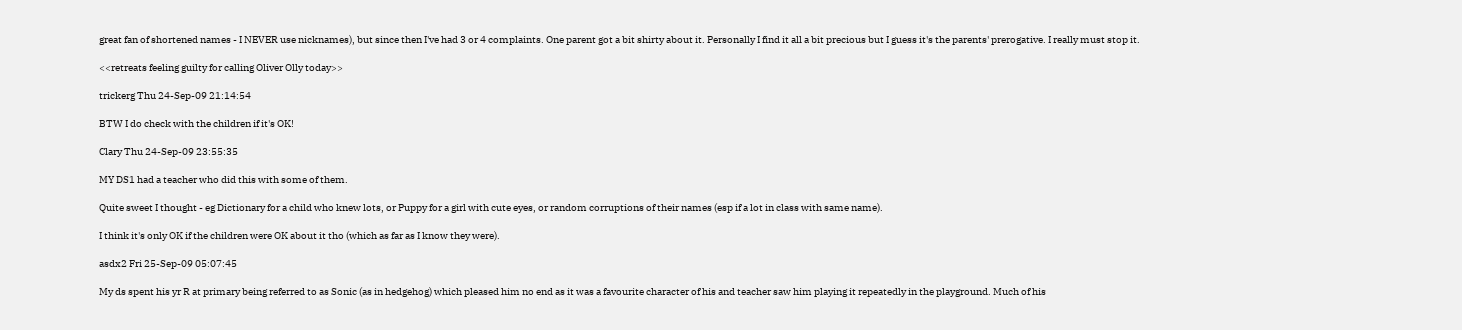great fan of shortened names - I NEVER use nicknames), but since then I've had 3 or 4 complaints. One parent got a bit shirty about it. Personally I find it all a bit precious but I guess it's the parents' prerogative. I really must stop it.

<<retreats feeling guilty for calling Oliver Olly today>>

trickerg Thu 24-Sep-09 21:14:54

BTW I do check with the children if it's OK!

Clary Thu 24-Sep-09 23:55:35

MY DS1 had a teacher who did this with some of them.

Quite sweet I thought - eg Dictionary for a child who knew lots, or Puppy for a girl with cute eyes, or random corruptions of their names (esp if a lot in class with same name).

I think it's only OK if the children were OK about it tho (which as far as I know they were).

asdx2 Fri 25-Sep-09 05:07:45

My ds spent his yr R at primary being referred to as Sonic (as in hedgehog) which pleased him no end as it was a favourite character of his and teacher saw him playing it repeatedly in the playground. Much of his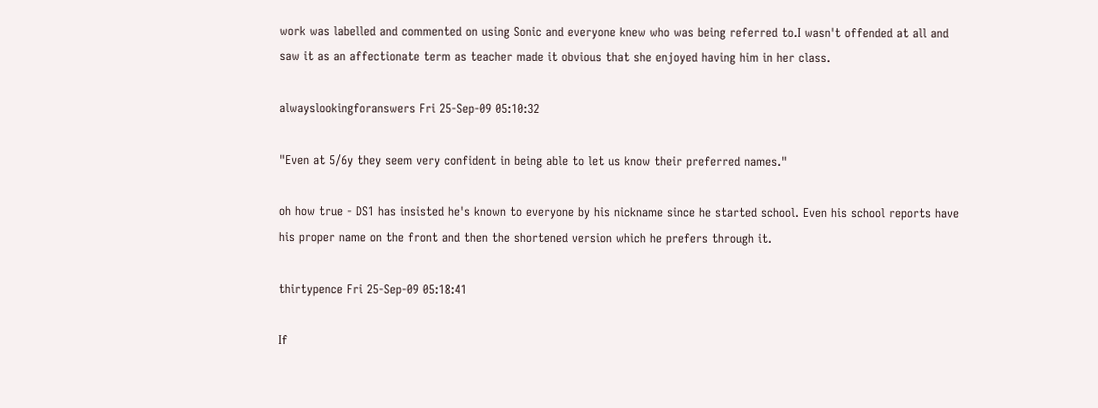work was labelled and commented on using Sonic and everyone knew who was being referred to.I wasn't offended at all and saw it as an affectionate term as teacher made it obvious that she enjoyed having him in her class.

alwayslookingforanswers Fri 25-Sep-09 05:10:32

"Even at 5/6y they seem very confident in being able to let us know their preferred names."

oh how true - DS1 has insisted he's known to everyone by his nickname since he started school. Even his school reports have his proper name on the front and then the shortened version which he prefers through it.

thirtypence Fri 25-Sep-09 05:18:41

If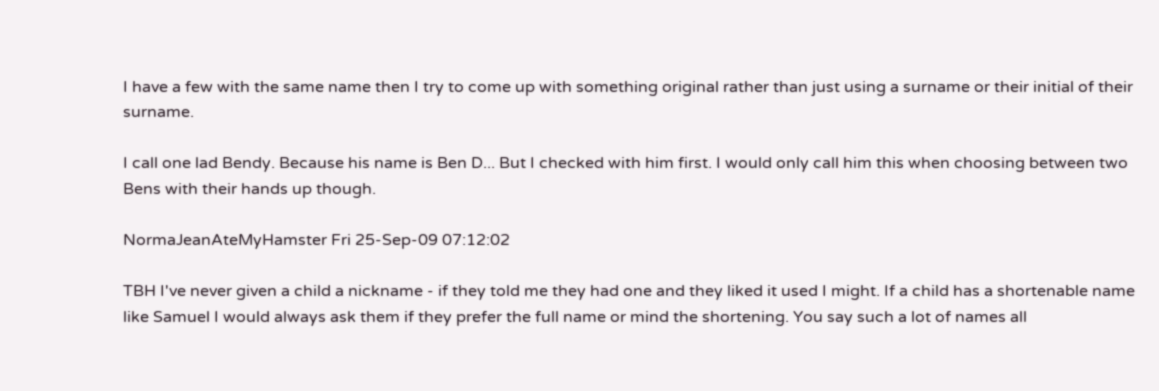I have a few with the same name then I try to come up with something original rather than just using a surname or their initial of their surname.

I call one lad Bendy. Because his name is Ben D... But I checked with him first. I would only call him this when choosing between two Bens with their hands up though.

NormaJeanAteMyHamster Fri 25-Sep-09 07:12:02

TBH I've never given a child a nickname - if they told me they had one and they liked it used I might. If a child has a shortenable name like Samuel I would always ask them if they prefer the full name or mind the shortening. You say such a lot of names all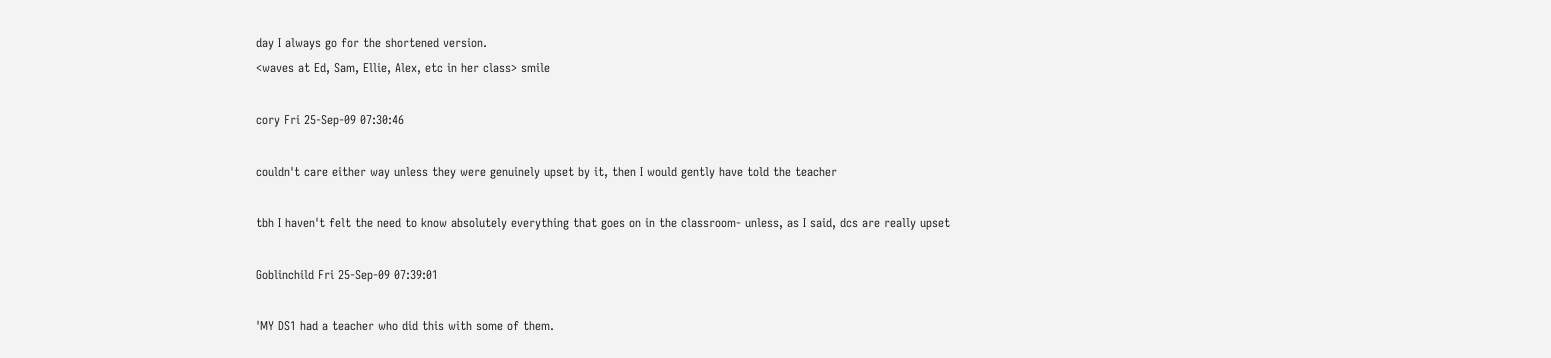day I always go for the shortened version.
<waves at Ed, Sam, Ellie, Alex, etc in her class> smile

cory Fri 25-Sep-09 07:30:46

couldn't care either way unless they were genuinely upset by it, then I would gently have told the teacher

tbh I haven't felt the need to know absolutely everything that goes on in the classroom- unless, as I said, dcs are really upset

Goblinchild Fri 25-Sep-09 07:39:01

'MY DS1 had a teacher who did this with some of them.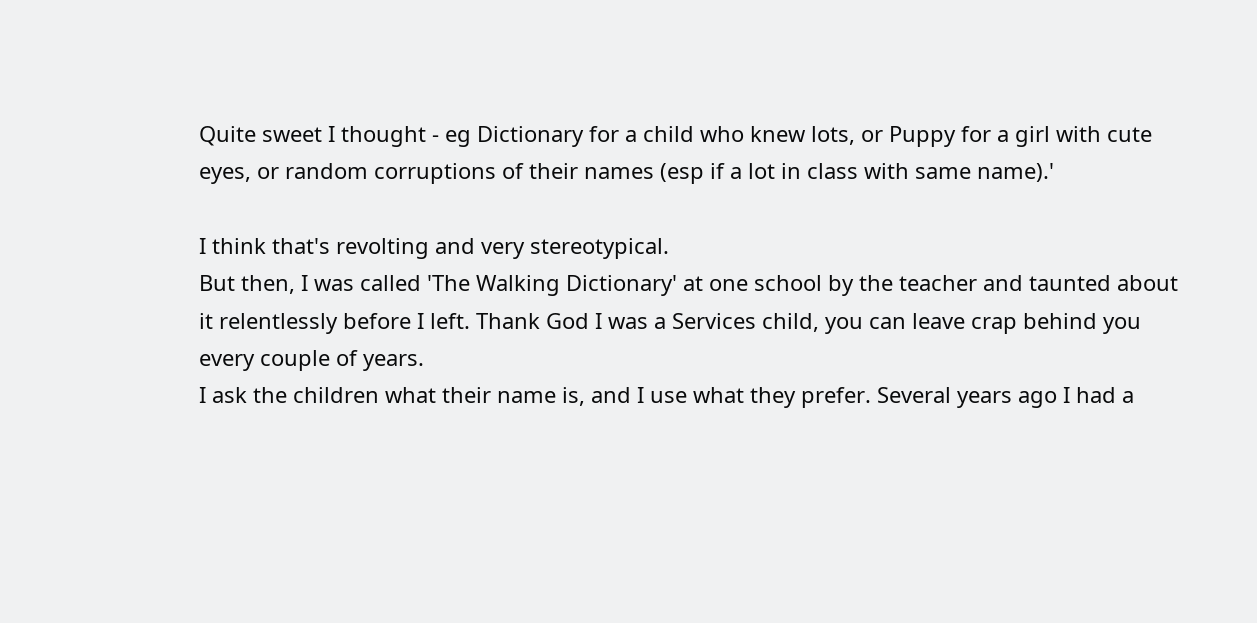Quite sweet I thought - eg Dictionary for a child who knew lots, or Puppy for a girl with cute eyes, or random corruptions of their names (esp if a lot in class with same name).'

I think that's revolting and very stereotypical.
But then, I was called 'The Walking Dictionary' at one school by the teacher and taunted about it relentlessly before I left. Thank God I was a Services child, you can leave crap behind you every couple of years.
I ask the children what their name is, and I use what they prefer. Several years ago I had a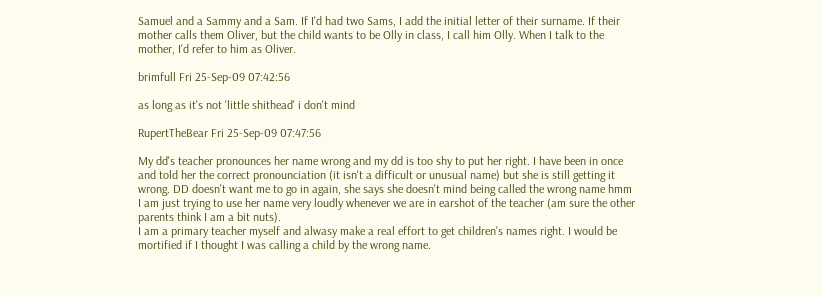Samuel and a Sammy and a Sam. If I'd had two Sams, I add the initial letter of their surname. If their mother calls them Oliver, but the child wants to be Olly in class, I call him Olly. When I talk to the mother, I'd refer to him as Oliver.

brimfull Fri 25-Sep-09 07:42:56

as long as it's not 'little shithead' i don't mind

RupertTheBear Fri 25-Sep-09 07:47:56

My dd's teacher pronounces her name wrong and my dd is too shy to put her right. I have been in once and told her the correct pronounciation (it isn't a difficult or unusual name) but she is still getting it wrong. DD doesn't want me to go in again, she says she doesn't mind being called the wrong name hmm
I am just trying to use her name very loudly whenever we are in earshot of the teacher (am sure the other parents think I am a bit nuts).
I am a primary teacher myself and alwasy make a real effort to get children's names right. I would be mortified if I thought I was calling a child by the wrong name.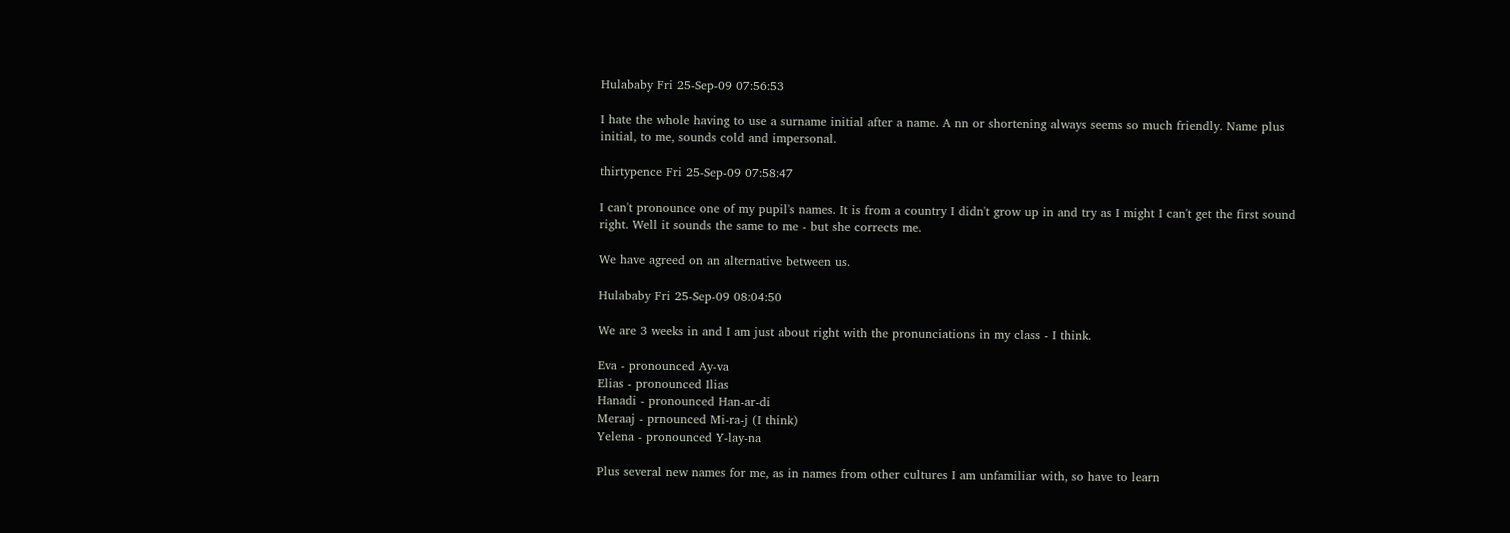Hulababy Fri 25-Sep-09 07:56:53

I hate the whole having to use a surname initial after a name. A nn or shortening always seems so much friendly. Name plus initial, to me, sounds cold and impersonal.

thirtypence Fri 25-Sep-09 07:58:47

I can't pronounce one of my pupil's names. It is from a country I didn't grow up in and try as I might I can't get the first sound right. Well it sounds the same to me - but she corrects me.

We have agreed on an alternative between us.

Hulababy Fri 25-Sep-09 08:04:50

We are 3 weeks in and I am just about right with the pronunciations in my class - I think.

Eva - pronounced Ay-va
Elias - pronounced Ilias
Hanadi - pronounced Han-ar-di
Meraaj - prnounced Mi-ra-j (I think)
Yelena - pronounced Y-lay-na

Plus several new names for me, as in names from other cultures I am unfamiliar with, so have to learn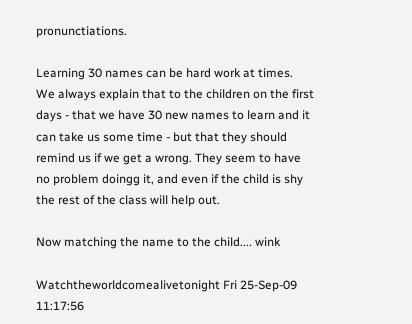pronunctiations.

Learning 30 names can be hard work at times. We always explain that to the children on the first days - that we have 30 new names to learn and it can take us some time - but that they should remind us if we get a wrong. They seem to have no problem doingg it, and even if the child is shy the rest of the class will help out.

Now matching the name to the child.... wink

Watchtheworldcomealivetonight Fri 25-Sep-09 11:17:56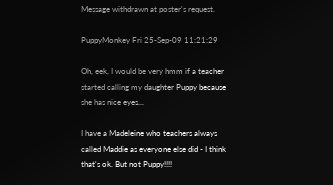Message withdrawn at poster's request.

PuppyMonkey Fri 25-Sep-09 11:21:29

Oh, eek, I would be very hmm if a teacher started calling my daughter Puppy because she has nice eyes...

I have a Madeleine who teachers always called Maddie as everyone else did - I think that's ok. But not Puppy!!!!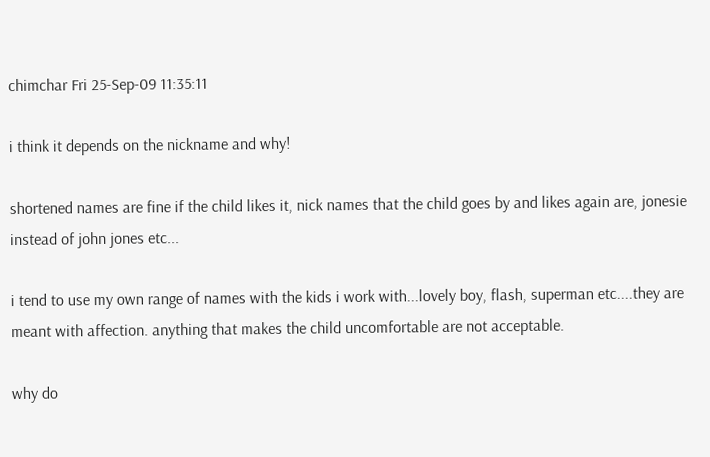chimchar Fri 25-Sep-09 11:35:11

i think it depends on the nickname and why!

shortened names are fine if the child likes it, nick names that the child goes by and likes again are, jonesie instead of john jones etc...

i tend to use my own range of names with the kids i work with...lovely boy, flash, superman etc....they are meant with affection. anything that makes the child uncomfortable are not acceptable.

why do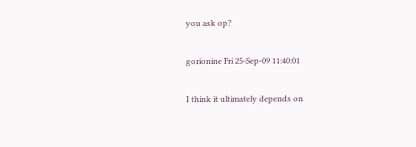you ask op?

gorionine Fri 25-Sep-09 11:40:01

I think it ultimately depends on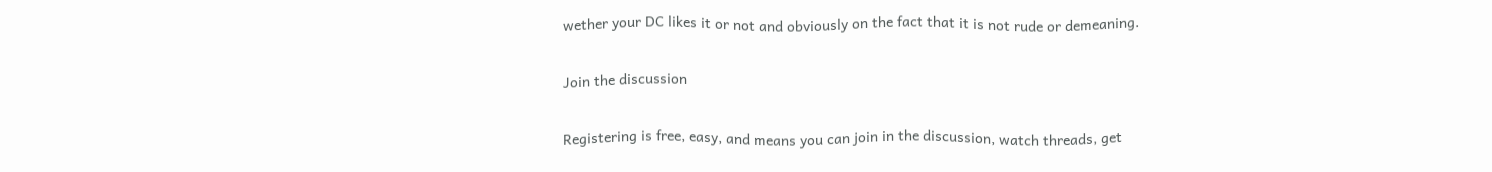wether your DC likes it or not and obviously on the fact that it is not rude or demeaning.

Join the discussion

Registering is free, easy, and means you can join in the discussion, watch threads, get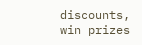discounts, win prizes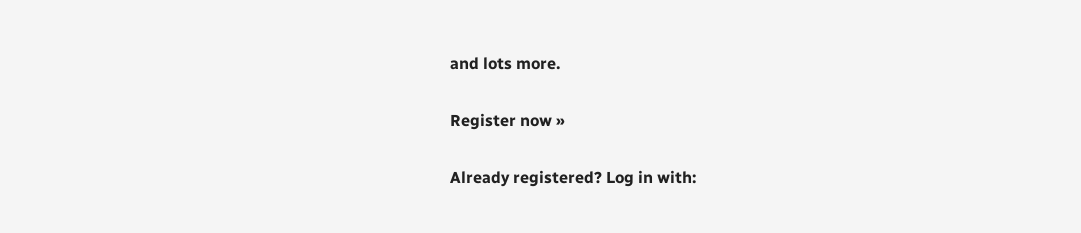and lots more.

Register now »

Already registered? Log in with: